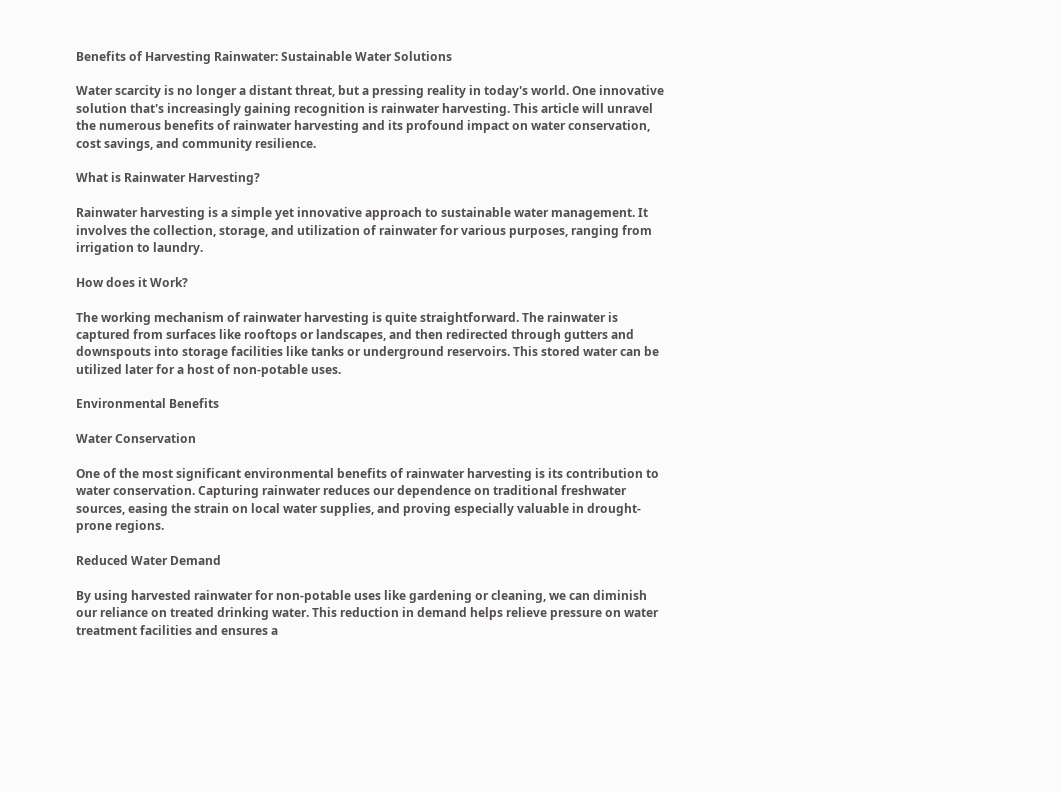Benefits of Harvesting Rainwater: Sustainable Water Solutions

Water scarcity is no longer a distant threat, but a pressing reality in today's world. One innovative solution that's increasingly gaining recognition is rainwater harvesting. This article will unravel the numerous benefits of rainwater harvesting and its profound impact on water conservation, cost savings, and community resilience.

What is Rainwater Harvesting?

Rainwater harvesting is a simple yet innovative approach to sustainable water management. It involves the collection, storage, and utilization of rainwater for various purposes, ranging from irrigation to laundry.

How does it Work?

The working mechanism of rainwater harvesting is quite straightforward. The rainwater is captured from surfaces like rooftops or landscapes, and then redirected through gutters and downspouts into storage facilities like tanks or underground reservoirs. This stored water can be utilized later for a host of non-potable uses.

Environmental Benefits

Water Conservation

One of the most significant environmental benefits of rainwater harvesting is its contribution to water conservation. Capturing rainwater reduces our dependence on traditional freshwater sources, easing the strain on local water supplies, and proving especially valuable in drought-prone regions.

Reduced Water Demand

By using harvested rainwater for non-potable uses like gardening or cleaning, we can diminish our reliance on treated drinking water. This reduction in demand helps relieve pressure on water treatment facilities and ensures a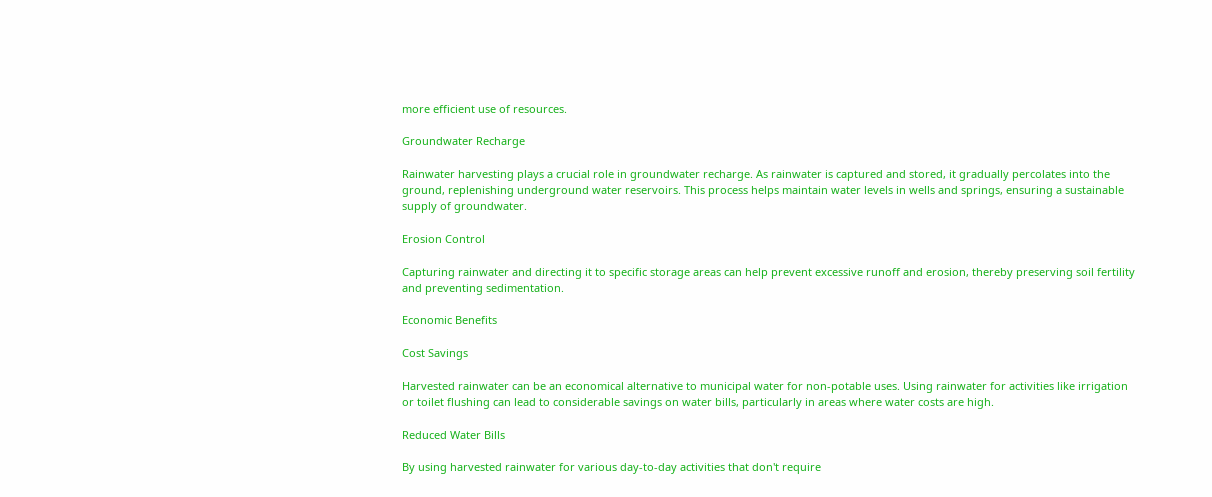more efficient use of resources.

Groundwater Recharge

Rainwater harvesting plays a crucial role in groundwater recharge. As rainwater is captured and stored, it gradually percolates into the ground, replenishing underground water reservoirs. This process helps maintain water levels in wells and springs, ensuring a sustainable supply of groundwater.

Erosion Control

Capturing rainwater and directing it to specific storage areas can help prevent excessive runoff and erosion, thereby preserving soil fertility and preventing sedimentation.

Economic Benefits

Cost Savings

Harvested rainwater can be an economical alternative to municipal water for non-potable uses. Using rainwater for activities like irrigation or toilet flushing can lead to considerable savings on water bills, particularly in areas where water costs are high.

Reduced Water Bills

By using harvested rainwater for various day-to-day activities that don't require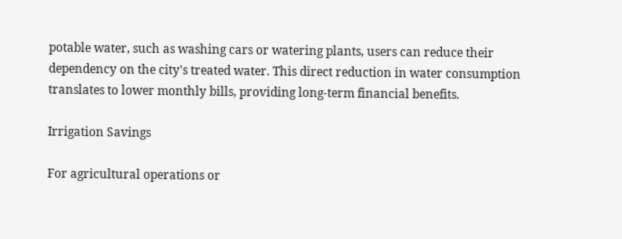potable water, such as washing cars or watering plants, users can reduce their dependency on the city's treated water. This direct reduction in water consumption translates to lower monthly bills, providing long-term financial benefits.

Irrigation Savings

For agricultural operations or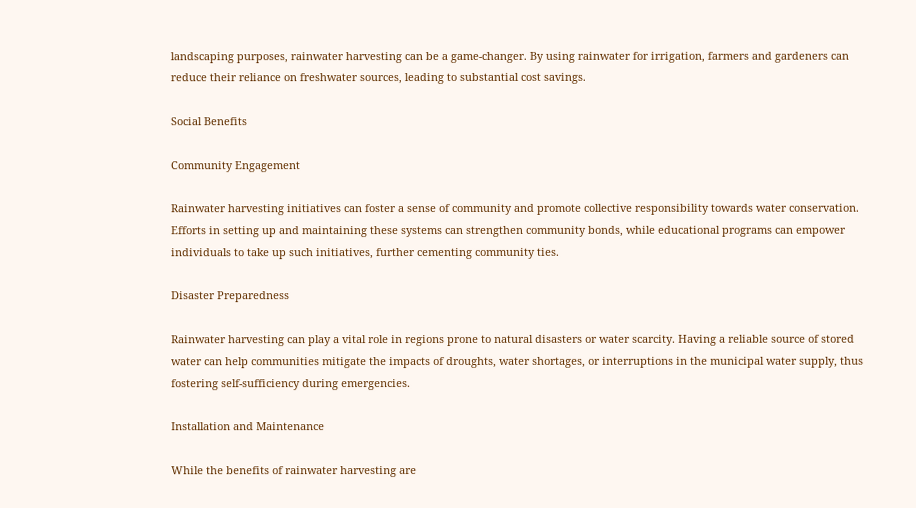landscaping purposes, rainwater harvesting can be a game-changer. By using rainwater for irrigation, farmers and gardeners can reduce their reliance on freshwater sources, leading to substantial cost savings.

Social Benefits

Community Engagement

Rainwater harvesting initiatives can foster a sense of community and promote collective responsibility towards water conservation. Efforts in setting up and maintaining these systems can strengthen community bonds, while educational programs can empower individuals to take up such initiatives, further cementing community ties.

Disaster Preparedness

Rainwater harvesting can play a vital role in regions prone to natural disasters or water scarcity. Having a reliable source of stored water can help communities mitigate the impacts of droughts, water shortages, or interruptions in the municipal water supply, thus fostering self-sufficiency during emergencies.

Installation and Maintenance

While the benefits of rainwater harvesting are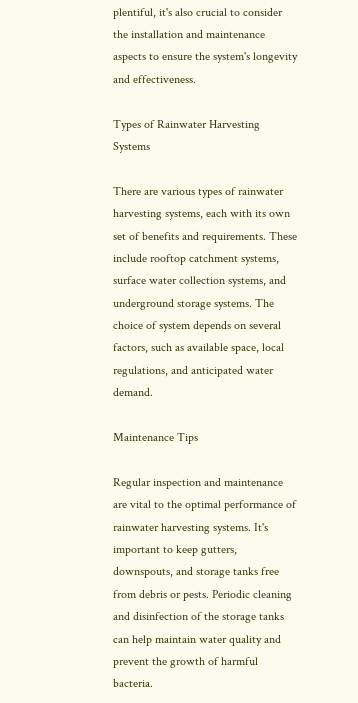plentiful, it's also crucial to consider the installation and maintenance aspects to ensure the system's longevity and effectiveness.

Types of Rainwater Harvesting Systems

There are various types of rainwater harvesting systems, each with its own set of benefits and requirements. These include rooftop catchment systems, surface water collection systems, and underground storage systems. The choice of system depends on several factors, such as available space, local regulations, and anticipated water demand.

Maintenance Tips

Regular inspection and maintenance are vital to the optimal performance of rainwater harvesting systems. It's important to keep gutters, downspouts, and storage tanks free from debris or pests. Periodic cleaning and disinfection of the storage tanks can help maintain water quality and prevent the growth of harmful bacteria.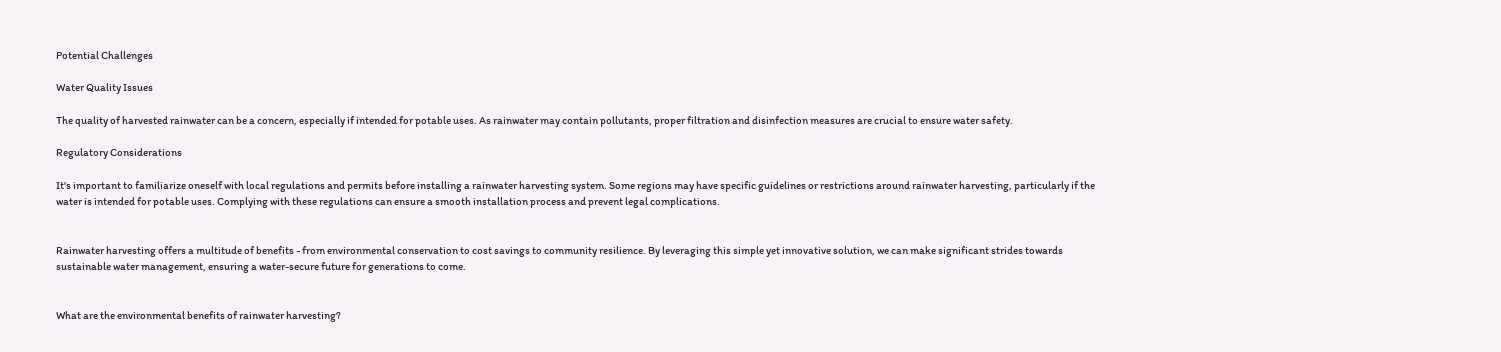Potential Challenges

Water Quality Issues

The quality of harvested rainwater can be a concern, especially if intended for potable uses. As rainwater may contain pollutants, proper filtration and disinfection measures are crucial to ensure water safety.

Regulatory Considerations

It's important to familiarize oneself with local regulations and permits before installing a rainwater harvesting system. Some regions may have specific guidelines or restrictions around rainwater harvesting, particularly if the water is intended for potable uses. Complying with these regulations can ensure a smooth installation process and prevent legal complications.


Rainwater harvesting offers a multitude of benefits - from environmental conservation to cost savings to community resilience. By leveraging this simple yet innovative solution, we can make significant strides towards sustainable water management, ensuring a water-secure future for generations to come.


What are the environmental benefits of rainwater harvesting?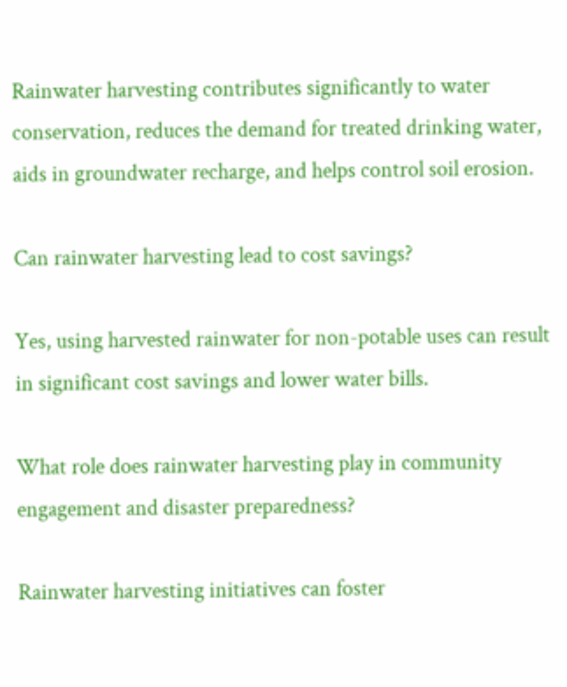Rainwater harvesting contributes significantly to water conservation, reduces the demand for treated drinking water, aids in groundwater recharge, and helps control soil erosion.

Can rainwater harvesting lead to cost savings?

Yes, using harvested rainwater for non-potable uses can result in significant cost savings and lower water bills.

What role does rainwater harvesting play in community engagement and disaster preparedness?

Rainwater harvesting initiatives can foster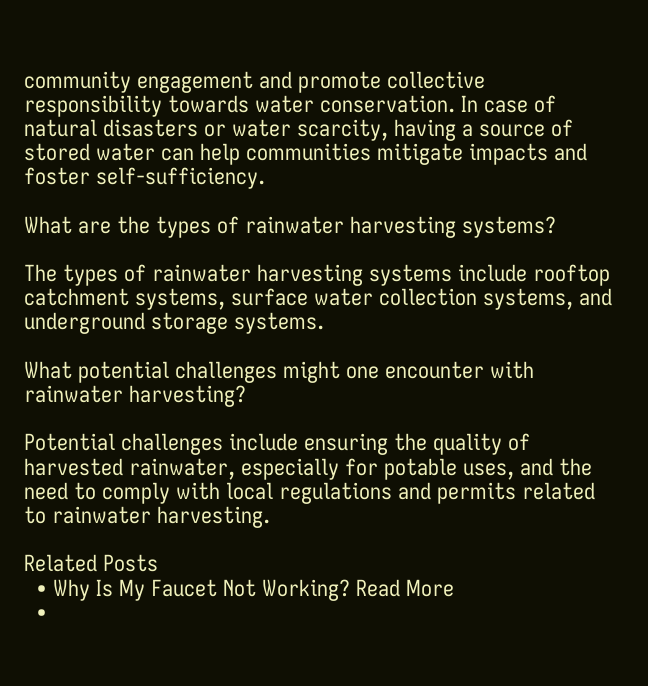community engagement and promote collective responsibility towards water conservation. In case of natural disasters or water scarcity, having a source of stored water can help communities mitigate impacts and foster self-sufficiency.

What are the types of rainwater harvesting systems?

The types of rainwater harvesting systems include rooftop catchment systems, surface water collection systems, and underground storage systems.

What potential challenges might one encounter with rainwater harvesting?

Potential challenges include ensuring the quality of harvested rainwater, especially for potable uses, and the need to comply with local regulations and permits related to rainwater harvesting.

Related Posts
  • Why Is My Faucet Not Working? Read More
  •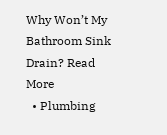Why Won’t My Bathroom Sink Drain? Read More
  • Plumbing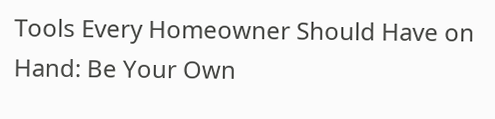Tools Every Homeowner Should Have on Hand: Be Your Own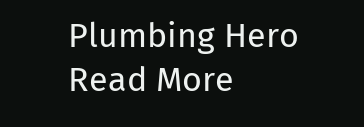Plumbing Hero Read More